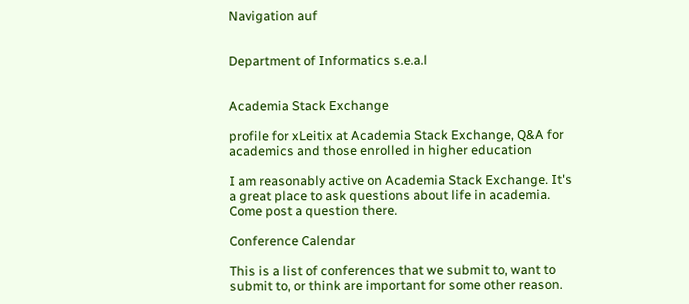Navigation auf


Department of Informatics s.e.a.l


Academia Stack Exchange

profile for xLeitix at Academia Stack Exchange, Q&A for academics and those enrolled in higher education

I am reasonably active on Academia Stack Exchange. It's a great place to ask questions about life in academia. Come post a question there.

Conference Calendar

This is a list of conferences that we submit to, want to submit to, or think are important for some other reason.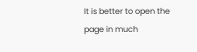It is better to open the page in much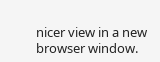nicer view in a new browser window.